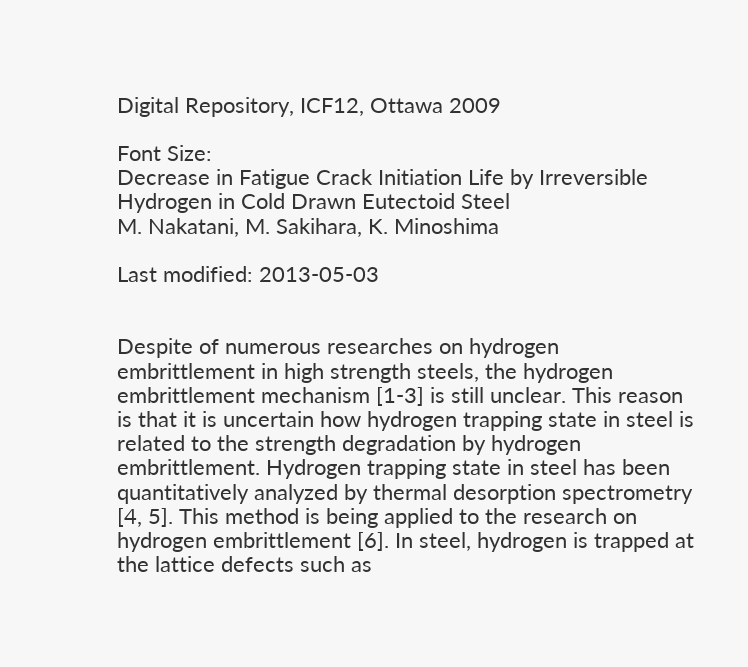Digital Repository, ICF12, Ottawa 2009

Font Size:
Decrease in Fatigue Crack Initiation Life by Irreversible Hydrogen in Cold Drawn Eutectoid Steel
M. Nakatani, M. Sakihara, K. Minoshima

Last modified: 2013-05-03


Despite of numerous researches on hydrogen embrittlement in high strength steels, the hydrogen embrittlement mechanism [1-3] is still unclear. This reason is that it is uncertain how hydrogen trapping state in steel is related to the strength degradation by hydrogen embrittlement. Hydrogen trapping state in steel has been quantitatively analyzed by thermal desorption spectrometry [4, 5]. This method is being applied to the research on hydrogen embrittlement [6]. In steel, hydrogen is trapped at the lattice defects such as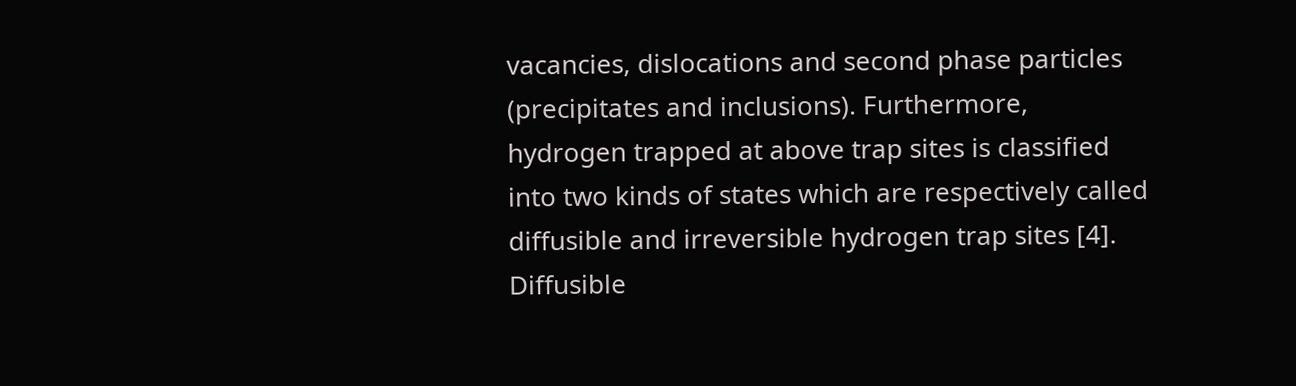vacancies, dislocations and second phase particles (precipitates and inclusions). Furthermore, hydrogen trapped at above trap sites is classified into two kinds of states which are respectively called diffusible and irreversible hydrogen trap sites [4]. Diffusible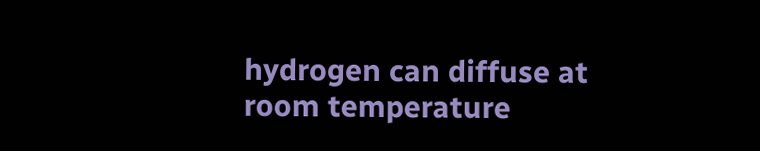hydrogen can diffuse at room temperature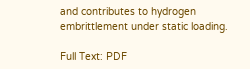and contributes to hydrogen embrittlement under static loading.

Full Text: PDF